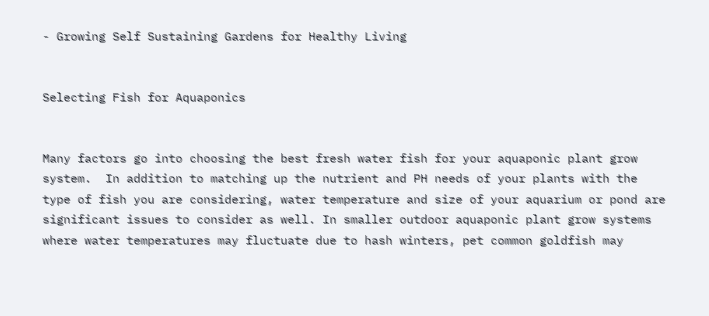- Growing Self Sustaining Gardens for Healthy Living


Selecting Fish for Aquaponics


Many factors go into choosing the best fresh water fish for your aquaponic plant grow system.  In addition to matching up the nutrient and PH needs of your plants with the type of fish you are considering, water temperature and size of your aquarium or pond are significant issues to consider as well. In smaller outdoor aquaponic plant grow systems where water temperatures may fluctuate due to hash winters, pet common goldfish may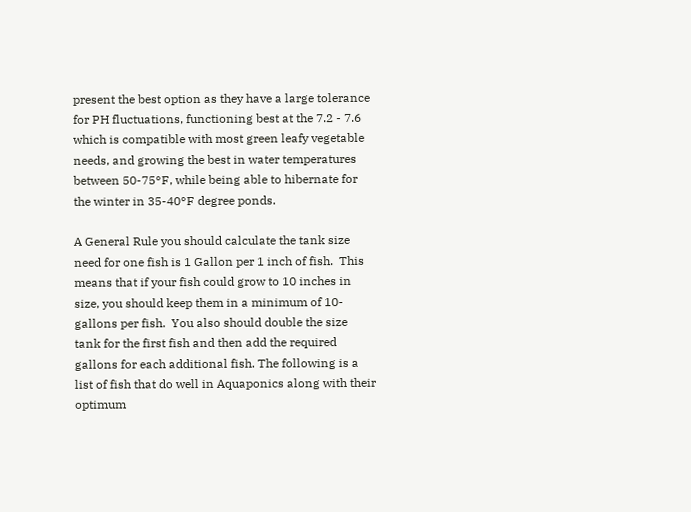present the best option as they have a large tolerance for PH fluctuations, functioning best at the 7.2 - 7.6 which is compatible with most green leafy vegetable needs, and growing the best in water temperatures between 50-75°F, while being able to hibernate for the winter in 35-40°F degree ponds.

A General Rule you should calculate the tank size need for one fish is 1 Gallon per 1 inch of fish.  This means that if your fish could grow to 10 inches in size, you should keep them in a minimum of 10-gallons per fish.  You also should double the size tank for the first fish and then add the required gallons for each additional fish. The following is a list of fish that do well in Aquaponics along with their optimum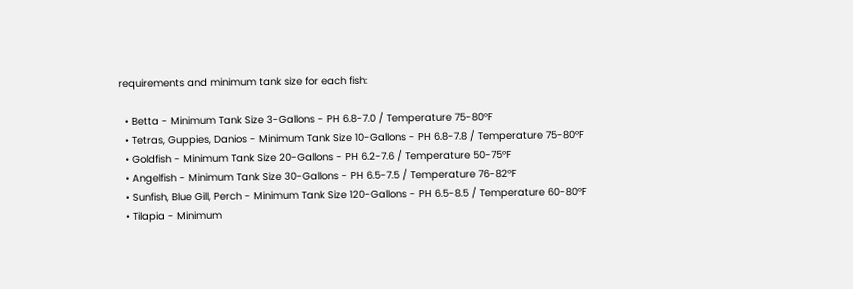requirements and minimum tank size for each fish:

  • Betta - Minimum Tank Size 3-Gallons - PH 6.8-7.0 / Temperature 75-80°F
  • Tetras, Guppies, Danios - Minimum Tank Size 10-Gallons - PH 6.8-7.8 / Temperature 75-80°F
  • Goldfish - Minimum Tank Size 20-Gallons - PH 6.2-7.6 / Temperature 50-75°F
  • Angelfish - Minimum Tank Size 30-Gallons - PH 6.5-7.5 / Temperature 76-82°F
  • Sunfish, Blue Gill, Perch - Minimum Tank Size 120-Gallons - PH 6.5-8.5 / Temperature 60-80°F
  • Tilapia - Minimum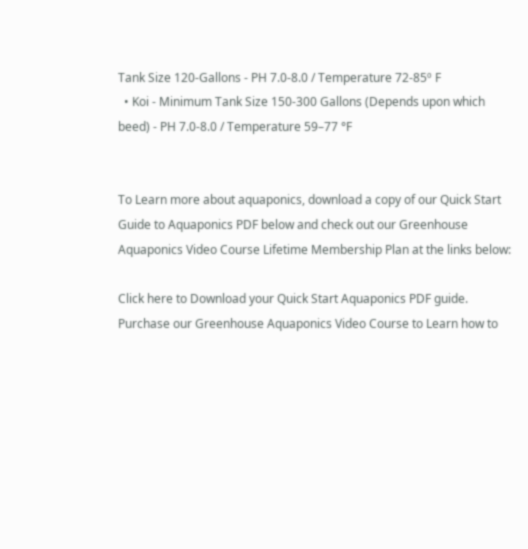Tank Size 120-Gallons - PH 7.0-8.0 / Temperature 72-85º F
  • Koi - Minimum Tank Size 150-300 Gallons (Depends upon which beed) - PH 7.0-8.0 / Temperature 59–77 °F


To Learn more about aquaponics, download a copy of our Quick Start Guide to Aquaponics PDF below and check out our Greenhouse Aquaponics Video Course Lifetime Membership Plan at the links below:

Click here to Download your Quick Start Aquaponics PDF guide.
Purchase our Greenhouse Aquaponics Video Course to Learn how to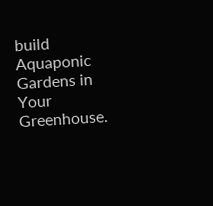build Aquaponic Gardens in Your Greenhouse.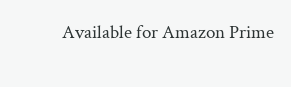Available for Amazon Prime